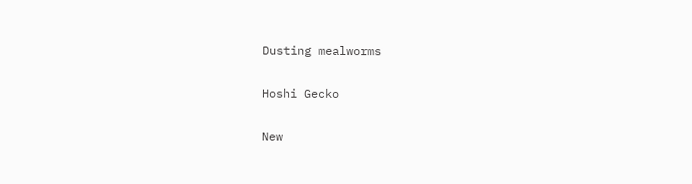Dusting mealworms

Hoshi Gecko

New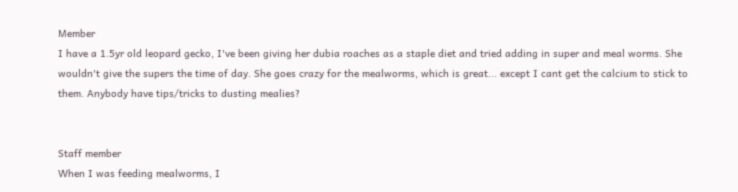Member
I have a 1.5yr old leopard gecko, I've been giving her dubia roaches as a staple diet and tried adding in super and meal worms. She wouldn't give the supers the time of day. She goes crazy for the mealworms, which is great... except I cant get the calcium to stick to them. Anybody have tips/tricks to dusting mealies?


Staff member
When I was feeding mealworms, I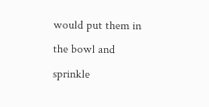would put them in the bowl and sprinkle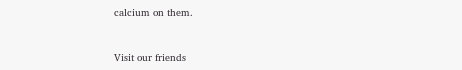calcium on them.


Visit our friends